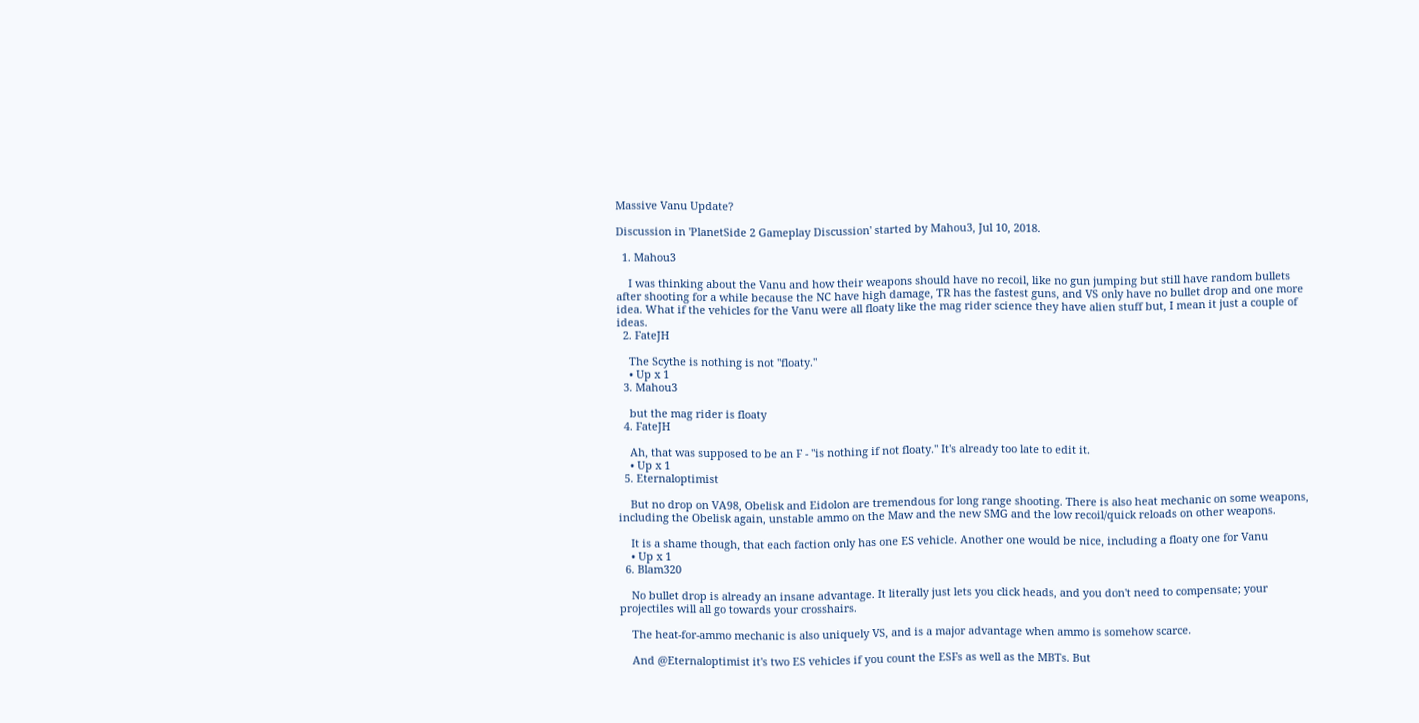Massive Vanu Update?

Discussion in 'PlanetSide 2 Gameplay Discussion' started by Mahou3, Jul 10, 2018.

  1. Mahou3

    I was thinking about the Vanu and how their weapons should have no recoil, like no gun jumping but still have random bullets after shooting for a while because the NC have high damage, TR has the fastest guns, and VS only have no bullet drop and one more idea. What if the vehicles for the Vanu were all floaty like the mag rider science they have alien stuff but, I mean it just a couple of ideas.
  2. FateJH

    The Scythe is nothing is not "floaty."
    • Up x 1
  3. Mahou3

    but the mag rider is floaty
  4. FateJH

    Ah, that was supposed to be an F - "is nothing if not floaty." It's already too late to edit it.
    • Up x 1
  5. Eternaloptimist

    But no drop on VA98, Obelisk and Eidolon are tremendous for long range shooting. There is also heat mechanic on some weapons, including the Obelisk again, unstable ammo on the Maw and the new SMG and the low recoil/quick reloads on other weapons.

    It is a shame though, that each faction only has one ES vehicle. Another one would be nice, including a floaty one for Vanu
    • Up x 1
  6. Blam320

    No bullet drop is already an insane advantage. It literally just lets you click heads, and you don't need to compensate; your projectiles will all go towards your crosshairs.

    The heat-for-ammo mechanic is also uniquely VS, and is a major advantage when ammo is somehow scarce.

    And @Eternaloptimist it's two ES vehicles if you count the ESFs as well as the MBTs. But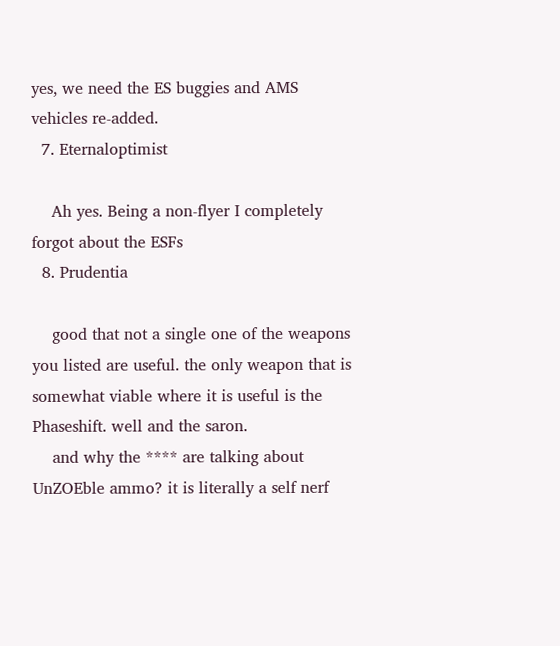yes, we need the ES buggies and AMS vehicles re-added.
  7. Eternaloptimist

    Ah yes. Being a non-flyer I completely forgot about the ESFs
  8. Prudentia

    good that not a single one of the weapons you listed are useful. the only weapon that is somewhat viable where it is useful is the Phaseshift. well and the saron.
    and why the **** are talking about UnZOEble ammo? it is literally a self nerf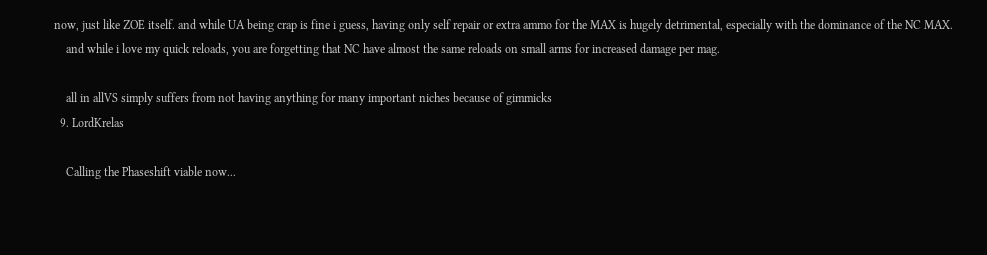now, just like ZOE itself. and while UA being crap is fine i guess, having only self repair or extra ammo for the MAX is hugely detrimental, especially with the dominance of the NC MAX.
    and while i love my quick reloads, you are forgetting that NC have almost the same reloads on small arms for increased damage per mag.

    all in allVS simply suffers from not having anything for many important niches because of gimmicks
  9. LordKrelas

    Calling the Phaseshift viable now...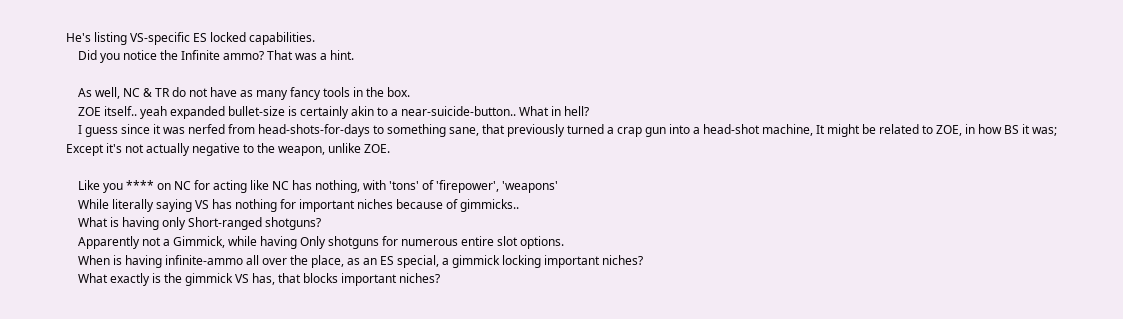He's listing VS-specific ES locked capabilities.
    Did you notice the Infinite ammo? That was a hint.

    As well, NC & TR do not have as many fancy tools in the box.
    ZOE itself.. yeah expanded bullet-size is certainly akin to a near-suicide-button.. What in hell?
    I guess since it was nerfed from head-shots-for-days to something sane, that previously turned a crap gun into a head-shot machine, It might be related to ZOE, in how BS it was; Except it's not actually negative to the weapon, unlike ZOE.

    Like you **** on NC for acting like NC has nothing, with 'tons' of 'firepower', 'weapons'
    While literally saying VS has nothing for important niches because of gimmicks..
    What is having only Short-ranged shotguns?
    Apparently not a Gimmick, while having Only shotguns for numerous entire slot options.
    When is having infinite-ammo all over the place, as an ES special, a gimmick locking important niches?
    What exactly is the gimmick VS has, that blocks important niches?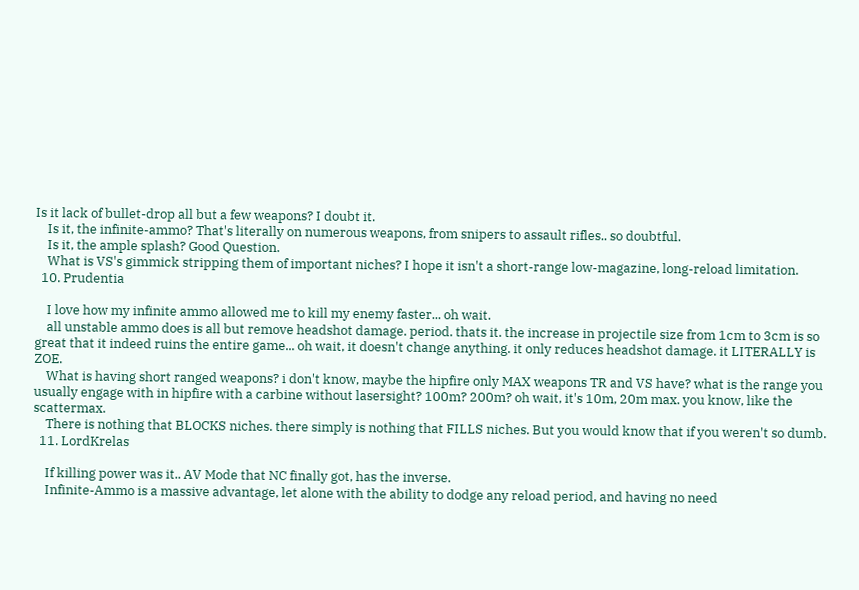Is it lack of bullet-drop all but a few weapons? I doubt it.
    Is it, the infinite-ammo? That's literally on numerous weapons, from snipers to assault rifles.. so doubtful.
    Is it, the ample splash? Good Question.
    What is VS's gimmick stripping them of important niches? I hope it isn't a short-range low-magazine, long-reload limitation.
  10. Prudentia

    I love how my infinite ammo allowed me to kill my enemy faster... oh wait.
    all unstable ammo does is all but remove headshot damage. period. thats it. the increase in projectile size from 1cm to 3cm is so great that it indeed ruins the entire game... oh wait, it doesn't change anything. it only reduces headshot damage. it LITERALLY is ZOE.
    What is having short ranged weapons? i don't know, maybe the hipfire only MAX weapons TR and VS have? what is the range you usually engage with in hipfire with a carbine without lasersight? 100m? 200m? oh wait, it's 10m, 20m max. you know, like the scattermax.
    There is nothing that BLOCKS niches. there simply is nothing that FILLS niches. But you would know that if you weren't so dumb.
  11. LordKrelas

    If killing power was it.. AV Mode that NC finally got, has the inverse.
    Infinite-Ammo is a massive advantage, let alone with the ability to dodge any reload period, and having no need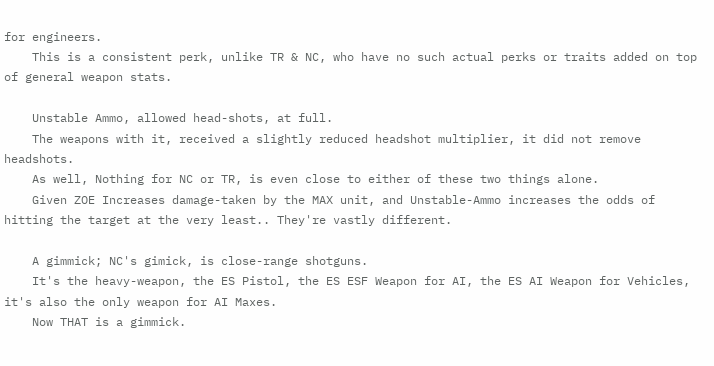for engineers.
    This is a consistent perk, unlike TR & NC, who have no such actual perks or traits added on top of general weapon stats.

    Unstable Ammo, allowed head-shots, at full.
    The weapons with it, received a slightly reduced headshot multiplier, it did not remove headshots.
    As well, Nothing for NC or TR, is even close to either of these two things alone.
    Given ZOE Increases damage-taken by the MAX unit, and Unstable-Ammo increases the odds of hitting the target at the very least.. They're vastly different.

    A gimmick; NC's gimick, is close-range shotguns.
    It's the heavy-weapon, the ES Pistol, the ES ESF Weapon for AI, the ES AI Weapon for Vehicles, it's also the only weapon for AI Maxes.
    Now THAT is a gimmick.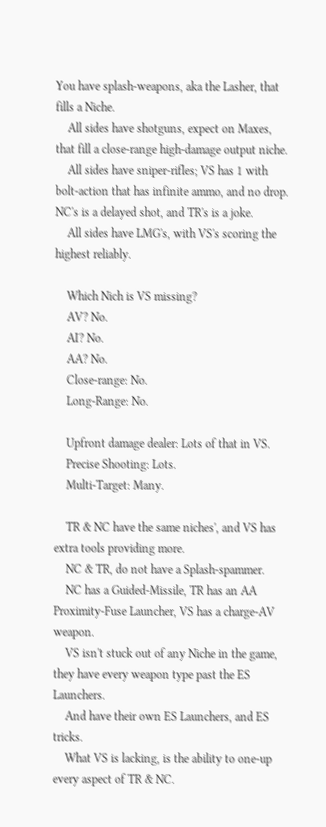You have splash-weapons, aka the Lasher, that fills a Niche.
    All sides have shotguns, expect on Maxes, that fill a close-range high-damage output niche.
    All sides have sniper-rifles; VS has 1 with bolt-action that has infinite ammo, and no drop. NC's is a delayed shot, and TR's is a joke.
    All sides have LMG's, with VS's scoring the highest reliably.

    Which Nich is VS missing?
    AV? No.
    AI? No.
    AA? No.
    Close-range: No.
    Long-Range: No.

    Upfront damage dealer: Lots of that in VS.
    Precise Shooting: Lots.
    Multi-Target: Many.

    TR & NC have the same niches', and VS has extra tools providing more.
    NC & TR, do not have a Splash-spammer.
    NC has a Guided-Missile, TR has an AA Proximity-Fuse Launcher, VS has a charge-AV weapon.
    VS isn't stuck out of any Niche in the game, they have every weapon type past the ES Launchers.
    And have their own ES Launchers, and ES tricks.
    What VS is lacking, is the ability to one-up every aspect of TR & NC.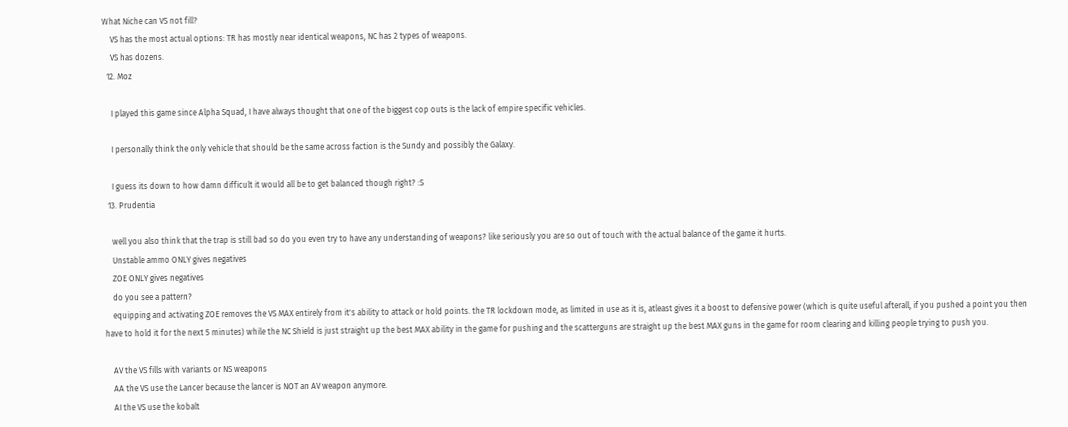What Niche can VS not fill?
    VS has the most actual options: TR has mostly near identical weapons, NC has 2 types of weapons.
    VS has dozens.
  12. Moz

    I played this game since Alpha Squad, I have always thought that one of the biggest cop outs is the lack of empire specific vehicles.

    I personally think the only vehicle that should be the same across faction is the Sundy and possibly the Galaxy.

    I guess its down to how damn difficult it would all be to get balanced though right? :S
  13. Prudentia

    well you also think that the trap is still bad so do you even try to have any understanding of weapons? like seriously you are so out of touch with the actual balance of the game it hurts.
    Unstable ammo ONLY gives negatives
    ZOE ONLY gives negatives
    do you see a pattern?
    equipping and activating ZOE removes the VS MAX entirely from it's ability to attack or hold points. the TR lockdown mode, as limited in use as it is, atleast gives it a boost to defensive power (which is quite useful afterall, if you pushed a point you then have to hold it for the next 5 minutes) while the NC Shield is just straight up the best MAX ability in the game for pushing and the scatterguns are straight up the best MAX guns in the game for room clearing and killing people trying to push you.

    AV the VS fills with variants or NS weapons
    AA the VS use the Lancer because the lancer is NOT an AV weapon anymore.
    AI the VS use the kobalt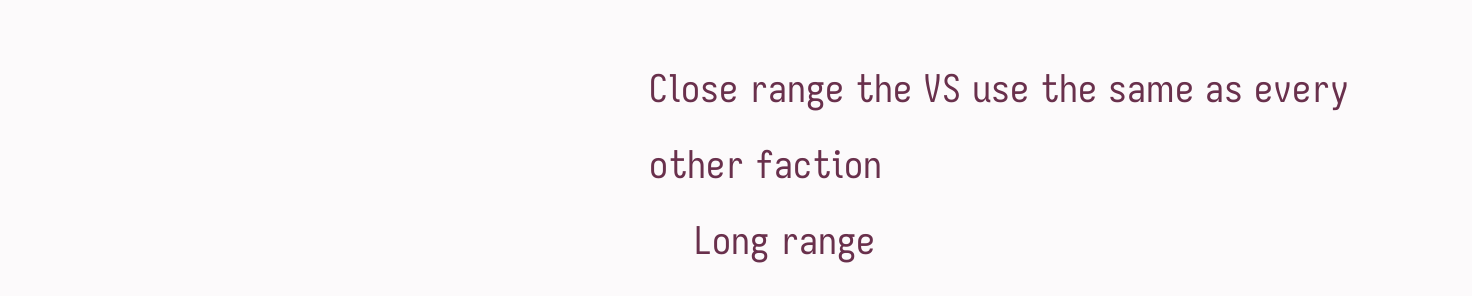Close range the VS use the same as every other faction
    Long range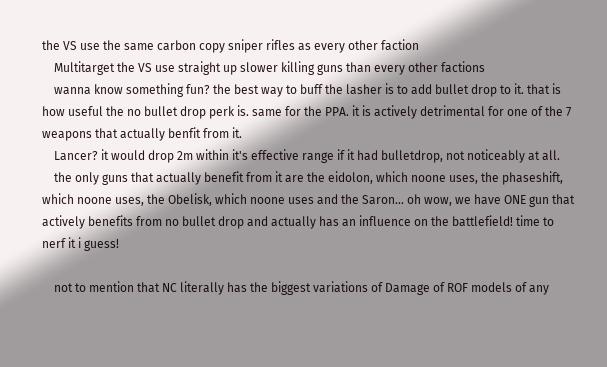the VS use the same carbon copy sniper rifles as every other faction
    Multitarget the VS use straight up slower killing guns than every other factions
    wanna know something fun? the best way to buff the lasher is to add bullet drop to it. that is how useful the no bullet drop perk is. same for the PPA. it is actively detrimental for one of the 7 weapons that actually benfit from it.
    Lancer? it would drop 2m within it's effective range if it had bulletdrop, not noticeably at all.
    the only guns that actually benefit from it are the eidolon, which noone uses, the phaseshift, which noone uses, the Obelisk, which noone uses and the Saron... oh wow, we have ONE gun that actively benefits from no bullet drop and actually has an influence on the battlefield! time to nerf it i guess!

    not to mention that NC literally has the biggest variations of Damage of ROF models of any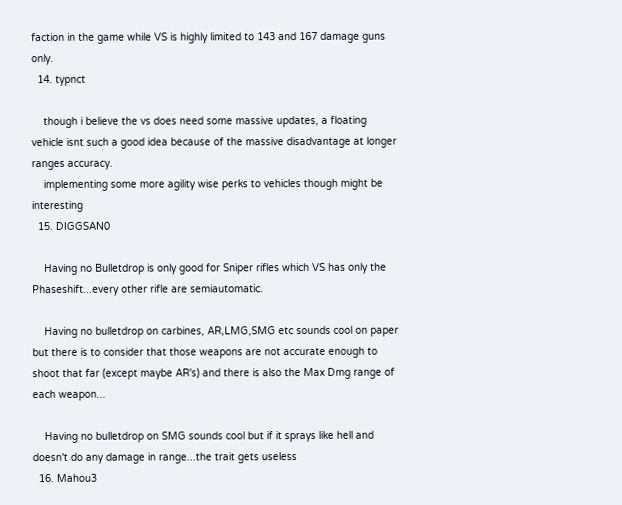faction in the game while VS is highly limited to 143 and 167 damage guns only.
  14. typnct

    though i believe the vs does need some massive updates, a floating vehicle isnt such a good idea because of the massive disadvantage at longer ranges accuracy.
    implementing some more agility wise perks to vehicles though might be interesting
  15. DIGGSAN0

    Having no Bulletdrop is only good for Sniper rifles which VS has only the Phaseshift...every other rifle are semiautomatic.

    Having no bulletdrop on carbines, AR,LMG,SMG etc sounds cool on paper but there is to consider that those weapons are not accurate enough to shoot that far (except maybe AR's) and there is also the Max Dmg range of each weapon...

    Having no bulletdrop on SMG sounds cool but if it sprays like hell and doesn't do any damage in range...the trait gets useless
  16. Mahou3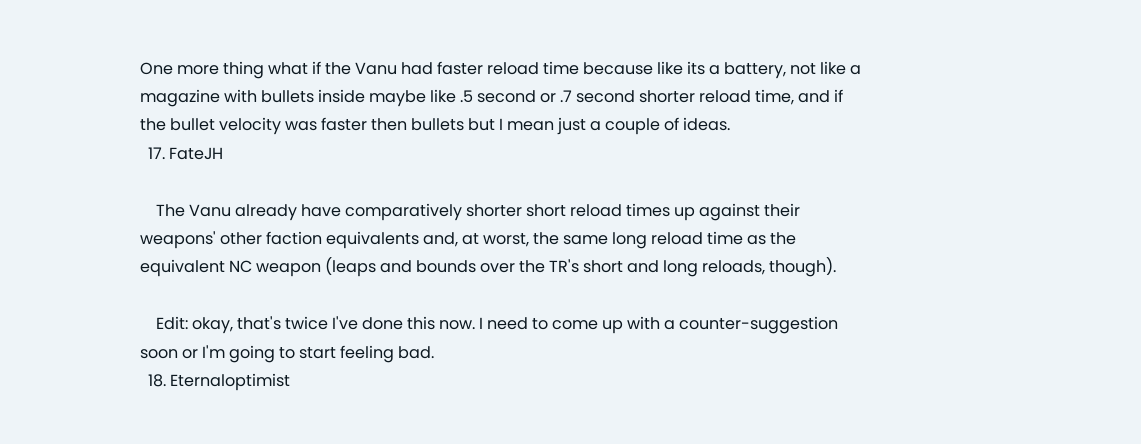One more thing what if the Vanu had faster reload time because like its a battery, not like a magazine with bullets inside maybe like .5 second or .7 second shorter reload time, and if the bullet velocity was faster then bullets but I mean just a couple of ideas.
  17. FateJH

    The Vanu already have comparatively shorter short reload times up against their weapons' other faction equivalents and, at worst, the same long reload time as the equivalent NC weapon (leaps and bounds over the TR's short and long reloads, though).

    Edit: okay, that's twice I've done this now. I need to come up with a counter-suggestion soon or I'm going to start feeling bad.
  18. Eternaloptimist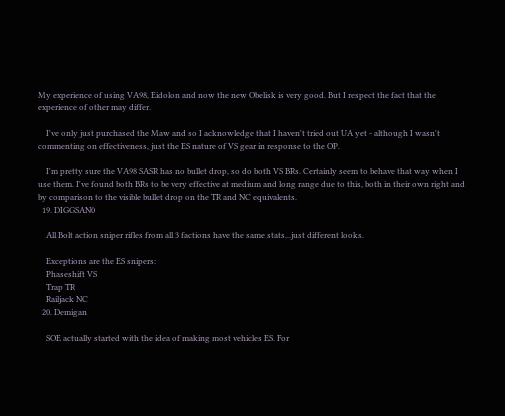My experience of using VA98, Eidolon and now the new Obelisk is very good. But I respect the fact that the experience of other may differ.

    I've only just purchased the Maw and so I acknowledge that I haven't tried out UA yet - although I wasn't commenting on effectiveness, just the ES nature of VS gear in response to the OP.

    I'm pretty sure the VA98 SASR has no bullet drop, so do both VS BRs. Certainly seem to behave that way when I use them. I've found both BRs to be very effective at medium and long range due to this, both in their own right and by comparison to the visible bullet drop on the TR and NC equivalents.
  19. DIGGSAN0

    All Bolt action sniper rifles from all 3 factions have the same stats...just different looks.

    Exceptions are the ES snipers:
    Phaseshift VS
    Trap TR
    Railjack NC
  20. Demigan

    SOE actually started with the idea of making most vehicles ES. For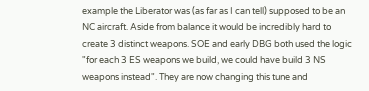example the Liberator was (as far as I can tell) supposed to be an NC aircraft. Aside from balance it would be incredibly hard to create 3 distinct weapons. SOE and early DBG both used the logic "for each 3 ES weapons we build, we could have build 3 NS weapons instead". They are now changing this tune and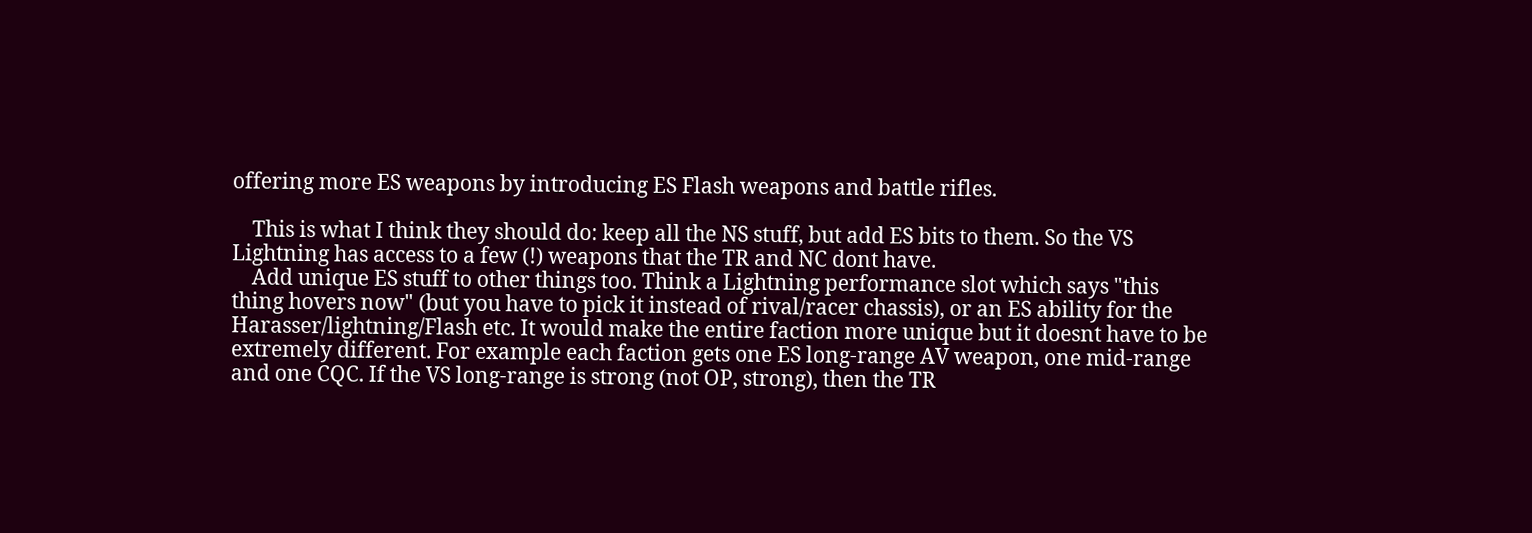offering more ES weapons by introducing ES Flash weapons and battle rifles.

    This is what I think they should do: keep all the NS stuff, but add ES bits to them. So the VS Lightning has access to a few (!) weapons that the TR and NC dont have.
    Add unique ES stuff to other things too. Think a Lightning performance slot which says "this thing hovers now" (but you have to pick it instead of rival/racer chassis), or an ES ability for the Harasser/lightning/Flash etc. It would make the entire faction more unique but it doesnt have to be extremely different. For example each faction gets one ES long-range AV weapon, one mid-range and one CQC. If the VS long-range is strong (not OP, strong), then the TR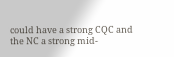could have a strong CQC and the NC a strong mid-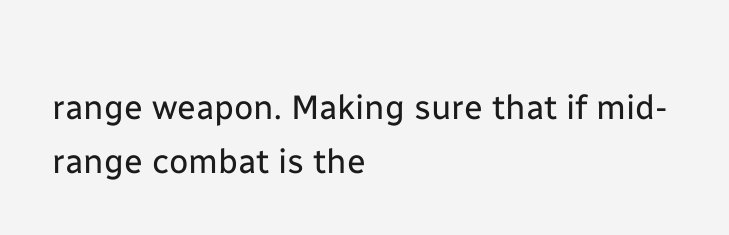range weapon. Making sure that if mid-range combat is the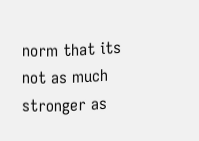norm that its not as much stronger as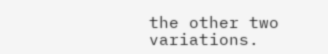the other two variations.